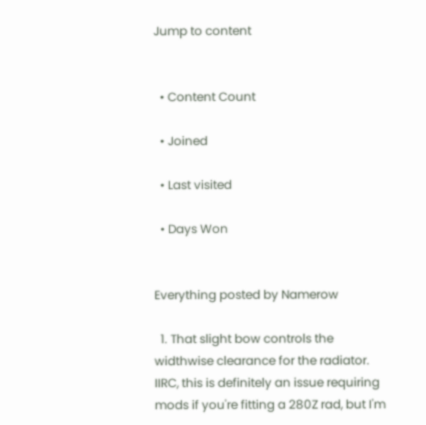Jump to content


  • Content Count

  • Joined

  • Last visited

  • Days Won


Everything posted by Namerow

  1. That slight bow controls the widthwise clearance for the radiator. IIRC, this is definitely an issue requiring mods if you're fitting a 280Z rad, but I'm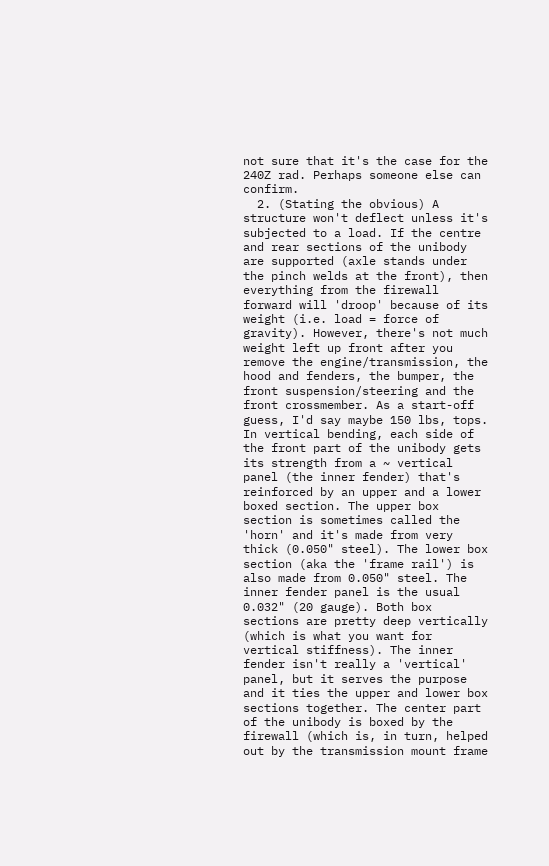not sure that it's the case for the 240Z rad. Perhaps someone else can confirm.
  2. (Stating the obvious) A structure won't deflect unless it's subjected to a load. If the centre and rear sections of the unibody are supported (axle stands under the pinch welds at the front), then everything from the firewall forward will 'droop' because of its weight (i.e. load = force of gravity). However, there's not much weight left up front after you remove the engine/transmission, the hood and fenders, the bumper, the front suspension/steering and the front crossmember. As a start-off guess, I'd say maybe 150 lbs, tops. In vertical bending, each side of the front part of the unibody gets its strength from a ~ vertical panel (the inner fender) that's reinforced by an upper and a lower boxed section. The upper box section is sometimes called the 'horn' and it's made from very thick (0.050" steel). The lower box section (aka the 'frame rail') is also made from 0.050" steel. The inner fender panel is the usual 0.032" (20 gauge). Both box sections are pretty deep vertically (which is what you want for vertical stiffness). The inner fender isn't really a 'vertical' panel, but it serves the purpose and it ties the upper and lower box sections together. The center part of the unibody is boxed by the firewall (which is, in turn, helped out by the transmission mount frame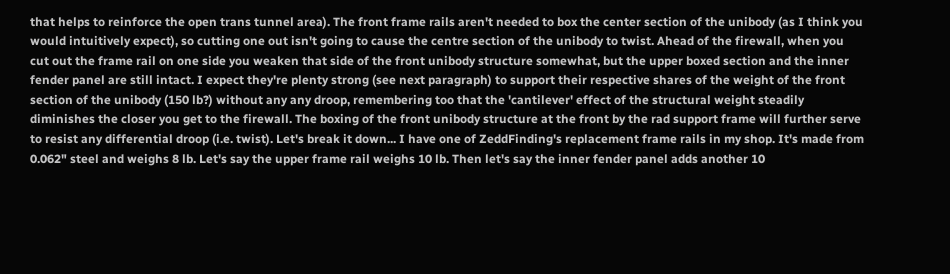that helps to reinforce the open trans tunnel area). The front frame rails aren't needed to box the center section of the unibody (as I think you would intuitively expect), so cutting one out isn't going to cause the centre section of the unibody to twist. Ahead of the firewall, when you cut out the frame rail on one side you weaken that side of the front unibody structure somewhat, but the upper boxed section and the inner fender panel are still intact. I expect they're plenty strong (see next paragraph) to support their respective shares of the weight of the front section of the unibody (150 lb?) without any any droop, remembering too that the 'cantilever' effect of the structural weight steadily diminishes the closer you get to the firewall. The boxing of the front unibody structure at the front by the rad support frame will further serve to resist any differential droop (i.e. twist). Let's break it down... I have one of ZeddFinding's replacement frame rails in my shop. It's made from 0.062" steel and weighs 8 lb. Let's say the upper frame rail weighs 10 lb. Then let's say the inner fender panel adds another 10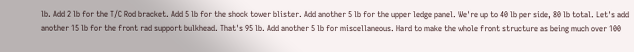lb. Add 2 lb for the T/C Rod bracket. Add 5 lb for the shock tower blister. Add another 5 lb for the upper ledge panel. We're up to 40 lb per side, 80 lb total. Let's add another 15 lb for the front rad support bulkhead. That's 95 lb. Add another 5 lb for miscellaneous. Hard to make the whole front structure as being much over 100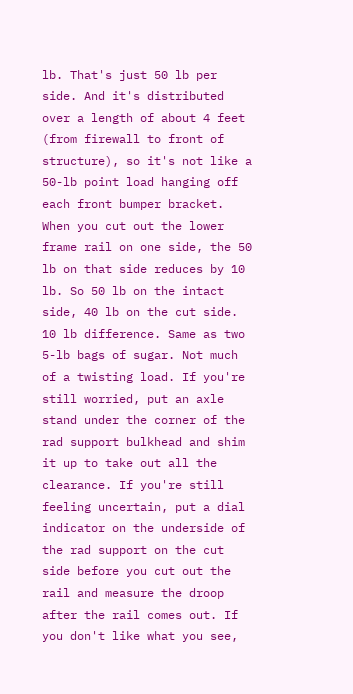lb. That's just 50 lb per side. And it's distributed over a length of about 4 feet (from firewall to front of structure), so it's not like a 50-lb point load hanging off each front bumper bracket. When you cut out the lower frame rail on one side, the 50 lb on that side reduces by 10 lb. So 50 lb on the intact side, 40 lb on the cut side. 10 lb difference. Same as two 5-lb bags of sugar. Not much of a twisting load. If you're still worried, put an axle stand under the corner of the rad support bulkhead and shim it up to take out all the clearance. If you're still feeling uncertain, put a dial indicator on the underside of the rad support on the cut side before you cut out the rail and measure the droop after the rail comes out. If you don't like what you see,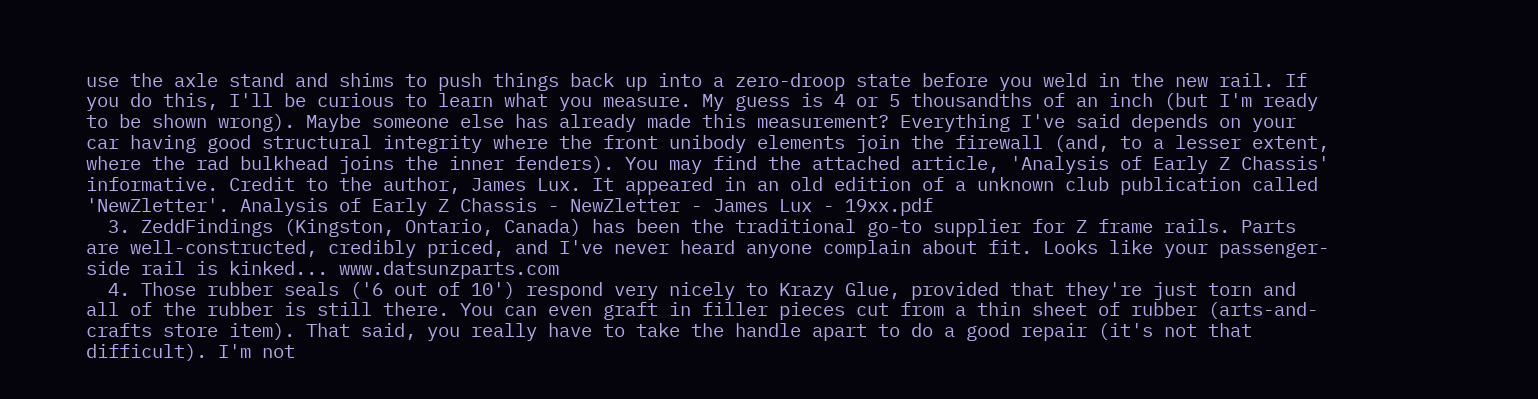use the axle stand and shims to push things back up into a zero-droop state before you weld in the new rail. If you do this, I'll be curious to learn what you measure. My guess is 4 or 5 thousandths of an inch (but I'm ready to be shown wrong). Maybe someone else has already made this measurement? Everything I've said depends on your car having good structural integrity where the front unibody elements join the firewall (and, to a lesser extent, where the rad bulkhead joins the inner fenders). You may find the attached article, 'Analysis of Early Z Chassis' informative. Credit to the author, James Lux. It appeared in an old edition of a unknown club publication called 'NewZletter'. Analysis of Early Z Chassis - NewZletter - James Lux - 19xx.pdf
  3. ZeddFindings (Kingston, Ontario, Canada) has been the traditional go-to supplier for Z frame rails. Parts are well-constructed, credibly priced, and I've never heard anyone complain about fit. Looks like your passenger-side rail is kinked... www.datsunzparts.com
  4. Those rubber seals ('6 out of 10') respond very nicely to Krazy Glue, provided that they're just torn and all of the rubber is still there. You can even graft in filler pieces cut from a thin sheet of rubber (arts-and-crafts store item). That said, you really have to take the handle apart to do a good repair (it's not that difficult). I'm not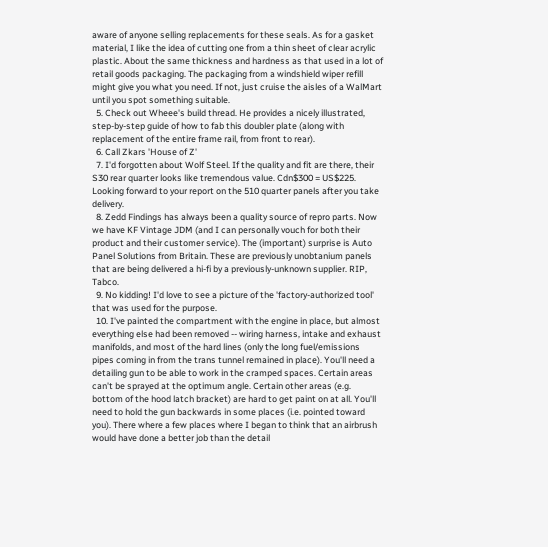aware of anyone selling replacements for these seals. As for a gasket material, I like the idea of cutting one from a thin sheet of clear acrylic plastic. About the same thickness and hardness as that used in a lot of retail goods packaging. The packaging from a windshield wiper refill might give you what you need. If not, just cruise the aisles of a WalMart until you spot something suitable.
  5. Check out Wheee's build thread. He provides a nicely illustrated, step-by-step guide of how to fab this doubler plate (along with replacement of the entire frame rail, from front to rear).
  6. Call Zkars 'House of Z'
  7. I'd forgotten about Wolf Steel. If the quality and fit are there, their S30 rear quarter looks like tremendous value. Cdn$300 = US$225. Looking forward to your report on the 510 quarter panels after you take delivery.
  8. Zedd Findings has always been a quality source of repro parts. Now we have KF Vintage JDM (and I can personally vouch for both their product and their customer service). The (important) surprise is Auto Panel Solutions from Britain. These are previously unobtanium panels that are being delivered a hi-fi by a previously-unknown supplier. RIP, Tabco.
  9. No kidding! I'd love to see a picture of the 'factory-authorized tool' that was used for the purpose.
  10. I've painted the compartment with the engine in place, but almost everything else had been removed -- wiring harness, intake and exhaust manifolds, and most of the hard lines (only the long fuel/emissions pipes coming in from the trans tunnel remained in place). You'll need a detailing gun to be able to work in the cramped spaces. Certain areas can't be sprayed at the optimum angle. Certain other areas (e.g. bottom of the hood latch bracket) are hard to get paint on at all. You'll need to hold the gun backwards in some places (i.e. pointed toward you). There where a few places where I began to think that an airbrush would have done a better job than the detail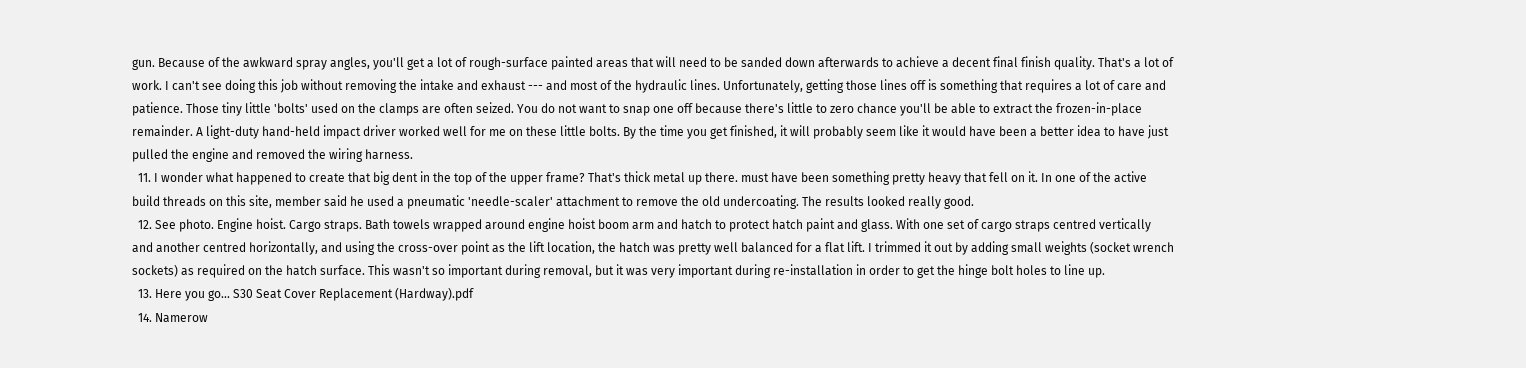gun. Because of the awkward spray angles, you'll get a lot of rough-surface painted areas that will need to be sanded down afterwards to achieve a decent final finish quality. That's a lot of work. I can't see doing this job without removing the intake and exhaust --- and most of the hydraulic lines. Unfortunately, getting those lines off is something that requires a lot of care and patience. Those tiny little 'bolts' used on the clamps are often seized. You do not want to snap one off because there's little to zero chance you'll be able to extract the frozen-in-place remainder. A light-duty hand-held impact driver worked well for me on these little bolts. By the time you get finished, it will probably seem like it would have been a better idea to have just pulled the engine and removed the wiring harness.
  11. I wonder what happened to create that big dent in the top of the upper frame? That's thick metal up there. must have been something pretty heavy that fell on it. In one of the active build threads on this site, member said he used a pneumatic 'needle-scaler' attachment to remove the old undercoating. The results looked really good.
  12. See photo. Engine hoist. Cargo straps. Bath towels wrapped around engine hoist boom arm and hatch to protect hatch paint and glass. With one set of cargo straps centred vertically and another centred horizontally, and using the cross-over point as the lift location, the hatch was pretty well balanced for a flat lift. I trimmed it out by adding small weights (socket wrench sockets) as required on the hatch surface. This wasn't so important during removal, but it was very important during re-installation in order to get the hinge bolt holes to line up.
  13. Here you go... S30 Seat Cover Replacement (Hardway).pdf
  14. Namerow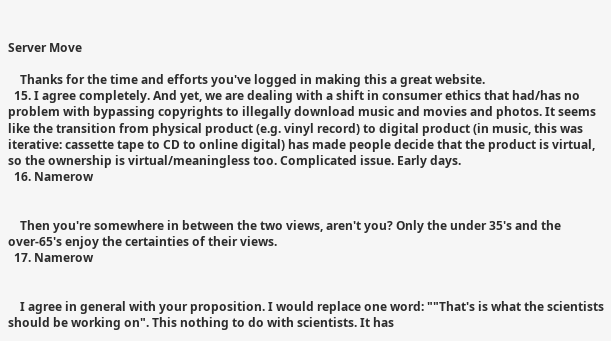Server Move

    Thanks for the time and efforts you've logged in making this a great website.
  15. I agree completely. And yet, we are dealing with a shift in consumer ethics that had/has no problem with bypassing copyrights to illegally download music and movies and photos. It seems like the transition from physical product (e.g. vinyl record) to digital product (in music, this was iterative: cassette tape to CD to online digital) has made people decide that the product is virtual, so the ownership is virtual/meaningless too. Complicated issue. Early days.
  16. Namerow


    Then you're somewhere in between the two views, aren't you? Only the under 35's and the over-65's enjoy the certainties of their views.
  17. Namerow


    I agree in general with your proposition. I would replace one word: ""That's is what the scientists should be working on". This nothing to do with scientists. It has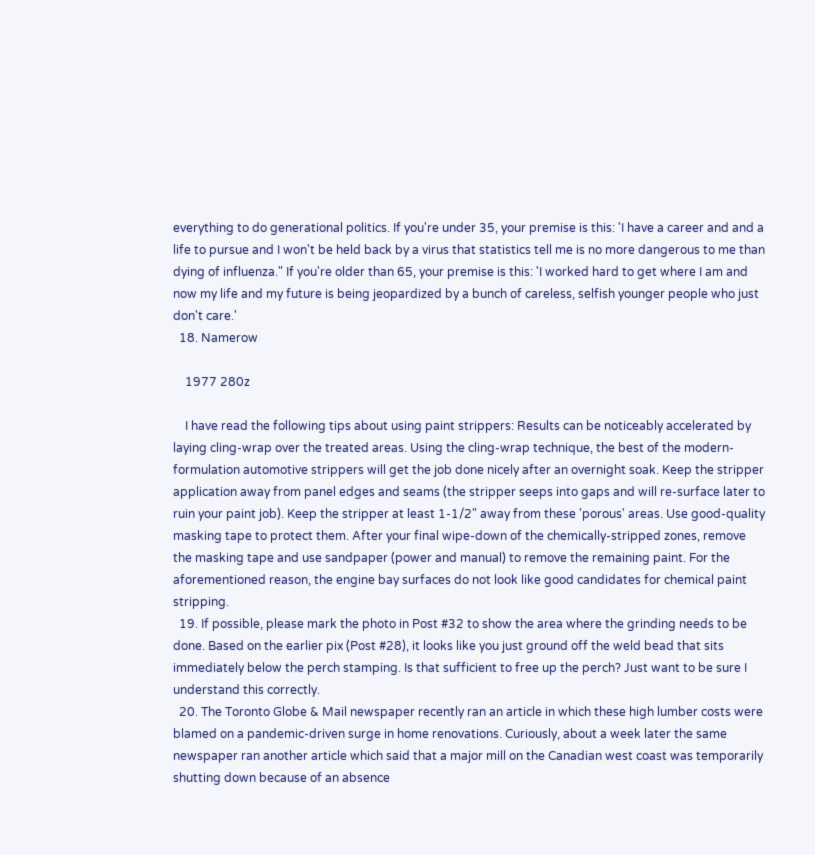everything to do generational politics. If you're under 35, your premise is this: 'I have a career and and a life to pursue and I won't be held back by a virus that statistics tell me is no more dangerous to me than dying of influenza." If you're older than 65, your premise is this: 'I worked hard to get where I am and now my life and my future is being jeopardized by a bunch of careless, selfish younger people who just don't care.'
  18. Namerow

    1977 280z

    I have read the following tips about using paint strippers: Results can be noticeably accelerated by laying cling-wrap over the treated areas. Using the cling-wrap technique, the best of the modern-formulation automotive strippers will get the job done nicely after an overnight soak. Keep the stripper application away from panel edges and seams (the stripper seeps into gaps and will re-surface later to ruin your paint job). Keep the stripper at least 1-1/2" away from these 'porous' areas. Use good-quality masking tape to protect them. After your final wipe-down of the chemically-stripped zones, remove the masking tape and use sandpaper (power and manual) to remove the remaining paint. For the aforementioned reason, the engine bay surfaces do not look like good candidates for chemical paint stripping.
  19. If possible, please mark the photo in Post #32 to show the area where the grinding needs to be done. Based on the earlier pix (Post #28), it looks like you just ground off the weld bead that sits immediately below the perch stamping. Is that sufficient to free up the perch? Just want to be sure I understand this correctly.
  20. The Toronto Globe & Mail newspaper recently ran an article in which these high lumber costs were blamed on a pandemic-driven surge in home renovations. Curiously, about a week later the same newspaper ran another article which said that a major mill on the Canadian west coast was temporarily shutting down because of an absence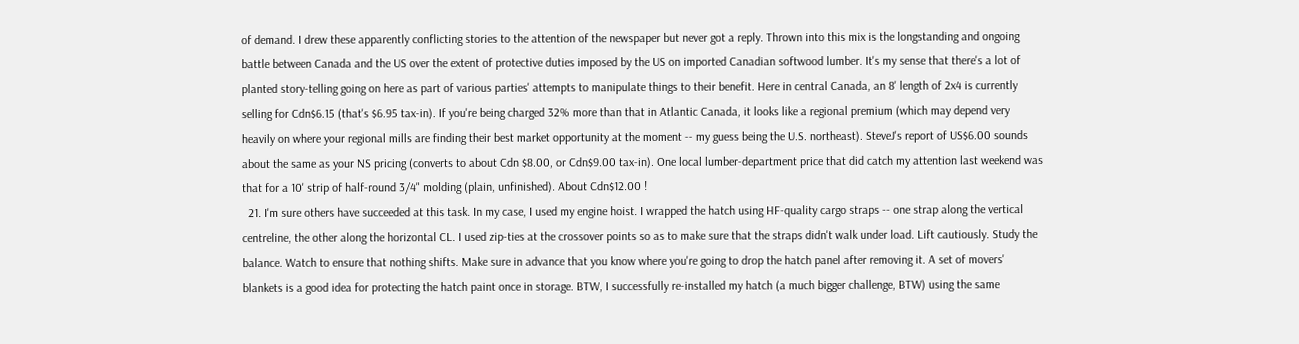of demand. I drew these apparently conflicting stories to the attention of the newspaper but never got a reply. Thrown into this mix is the longstanding and ongoing battle between Canada and the US over the extent of protective duties imposed by the US on imported Canadian softwood lumber. It's my sense that there's a lot of planted story-telling going on here as part of various parties' attempts to manipulate things to their benefit. Here in central Canada, an 8' length of 2x4 is currently selling for Cdn$6.15 (that's $6.95 tax-in). If you're being charged 32% more than that in Atlantic Canada, it looks like a regional premium (which may depend very heavily on where your regional mills are finding their best market opportunity at the moment -- my guess being the U.S. northeast). SteveJ's report of US$6.00 sounds about the same as your NS pricing (converts to about Cdn $8.00, or Cdn$9.00 tax-in). One local lumber-department price that did catch my attention last weekend was that for a 10' strip of half-round 3/4" molding (plain, unfinished). About Cdn$12.00 !
  21. I'm sure others have succeeded at this task. In my case, I used my engine hoist. I wrapped the hatch using HF-quality cargo straps -- one strap along the vertical centreline, the other along the horizontal CL. I used zip-ties at the crossover points so as to make sure that the straps didn't walk under load. Lift cautiously. Study the balance. Watch to ensure that nothing shifts. Make sure in advance that you know where you're going to drop the hatch panel after removing it. A set of movers' blankets is a good idea for protecting the hatch paint once in storage. BTW, I successfully re-installed my hatch (a much bigger challenge, BTW) using the same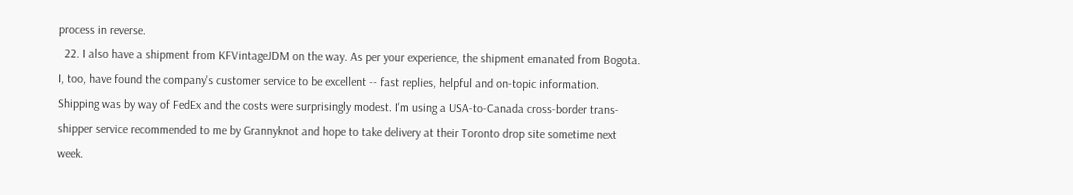process in reverse.
  22. I also have a shipment from KFVintageJDM on the way. As per your experience, the shipment emanated from Bogota. I, too, have found the company's customer service to be excellent -- fast replies, helpful and on-topic information. Shipping was by way of FedEx and the costs were surprisingly modest. I'm using a USA-to-Canada cross-border trans-shipper service recommended to me by Grannyknot and hope to take delivery at their Toronto drop site sometime next week.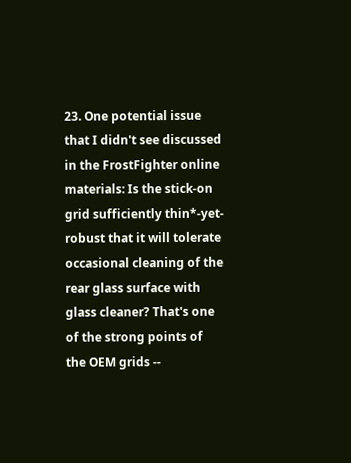23. One potential issue that I didn't see discussed in the FrostFighter online materials: Is the stick-on grid sufficiently thin*-yet-robust that it will tolerate occasional cleaning of the rear glass surface with glass cleaner? That's one of the strong points of the OEM grids --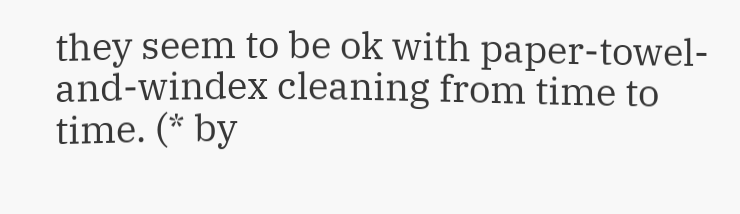they seem to be ok with paper-towel-and-windex cleaning from time to time. (* by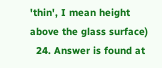'thin', I mean height above the glass surface)
  24. Answer is found at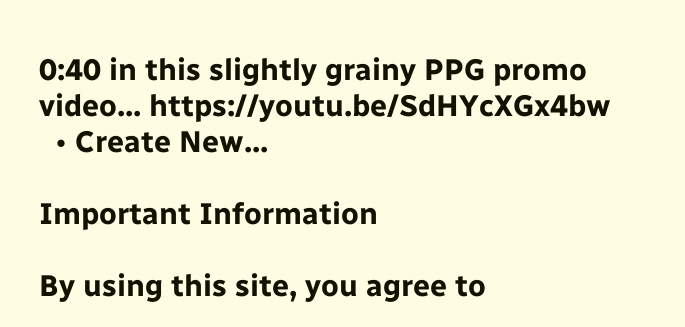0:40 in this slightly grainy PPG promo video... https://youtu.be/SdHYcXGx4bw
  • Create New...

Important Information

By using this site, you agree to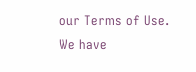our Terms of Use. We have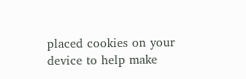placed cookies on your device to help make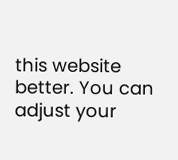this website better. You can adjust your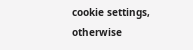cookie settings, otherwise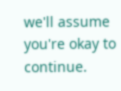we'll assume you're okay to continue.